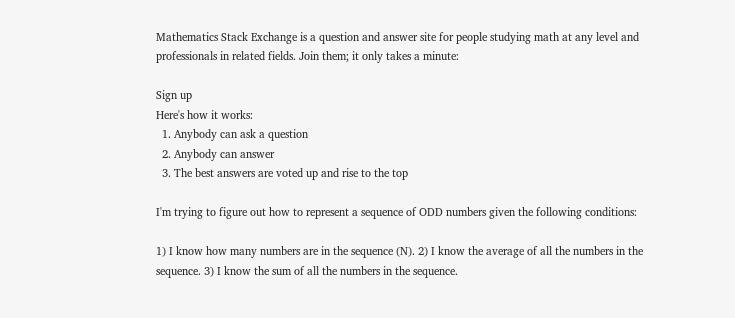Mathematics Stack Exchange is a question and answer site for people studying math at any level and professionals in related fields. Join them; it only takes a minute:

Sign up
Here's how it works:
  1. Anybody can ask a question
  2. Anybody can answer
  3. The best answers are voted up and rise to the top

I'm trying to figure out how to represent a sequence of ODD numbers given the following conditions:

1) I know how many numbers are in the sequence (N). 2) I know the average of all the numbers in the sequence. 3) I know the sum of all the numbers in the sequence.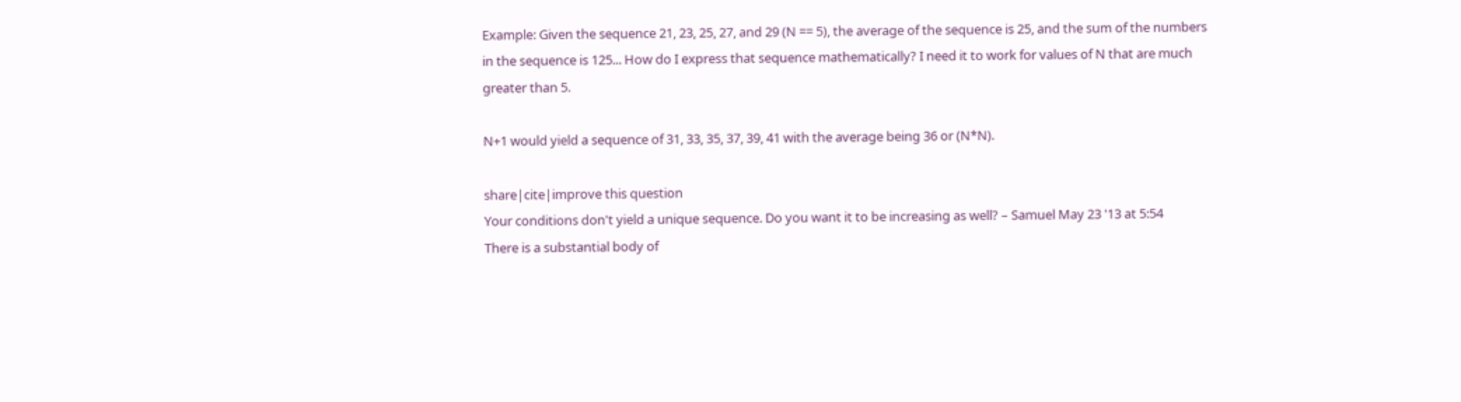Example: Given the sequence 21, 23, 25, 27, and 29 (N == 5), the average of the sequence is 25, and the sum of the numbers in the sequence is 125... How do I express that sequence mathematically? I need it to work for values of N that are much greater than 5.

N+1 would yield a sequence of 31, 33, 35, 37, 39, 41 with the average being 36 or (N*N).

share|cite|improve this question
Your conditions don't yield a unique sequence. Do you want it to be increasing as well? – Samuel May 23 '13 at 5:54
There is a substantial body of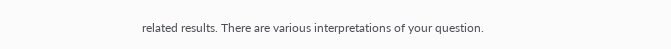related results. There are various interpretations of your question.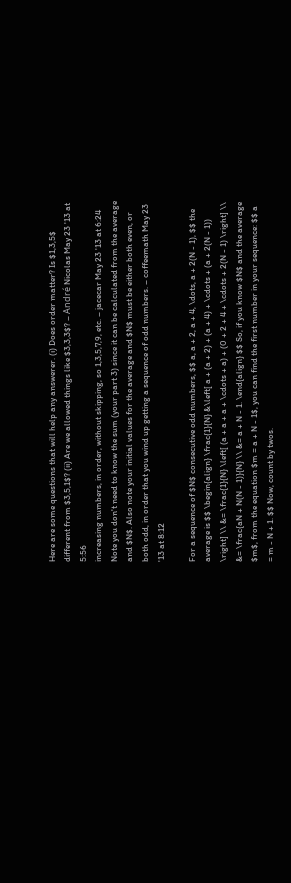Here are some questions that will help any answerer. (i) Does order matter? Is $1,3,5$ different from $3,5,1$? (ii) Are we allowed things like $3,3,3$? – André Nicolas May 23 '13 at 5:56
increasing numbers, in order, without skipping, so 1,3,5,7,9, etc. – jacecar May 23 '13 at 6:24
Note you don't need to know the sum (your part 3) since it can be calculated from the average and $N$. Also note your initial values for the average and $N$ must be either both even, or both odd, in order that you wind up getting a sequence of odd numbers. – coffeemath May 23 '13 at 8:12

For a sequence of $N$ consecutive odd numbers, $$ a, a + 2, a + 4, \dots, a + 2(N - 1), $$ the average is $$ \begin{align} \frac{1}{N} &\left[ a + (a + 2) + (a + 4) + \cdots + (a + 2(N - 1)) \right] \\ &= \frac{1}{N} \left[ (a + a + a + \cdots + a) + (0 + 2 + 4 + \cdots + 2(N - 1) \right] \\ &= \frac{aN + N(N - 1)}{N} \\ &= a + N - 1. \end{align} $$ So, if you know $N$ and the average $m$, from the equation $m = a + N - 1$, you can find the first number in your sequence: $$ a = m - N + 1. $$ Now, count by twos.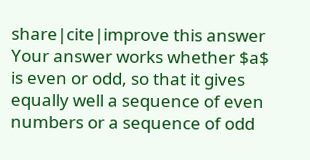share|cite|improve this answer
Your answer works whether $a$ is even or odd, so that it gives equally well a sequence of even numbers or a sequence of odd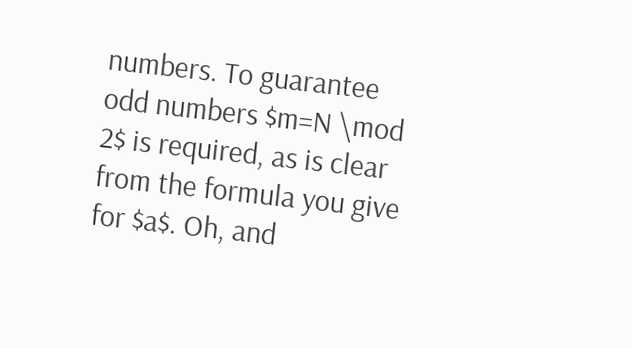numbers. To guarantee odd numbers $m=N \mod 2$ is required, as is clear from the formula you give for $a$. Oh, and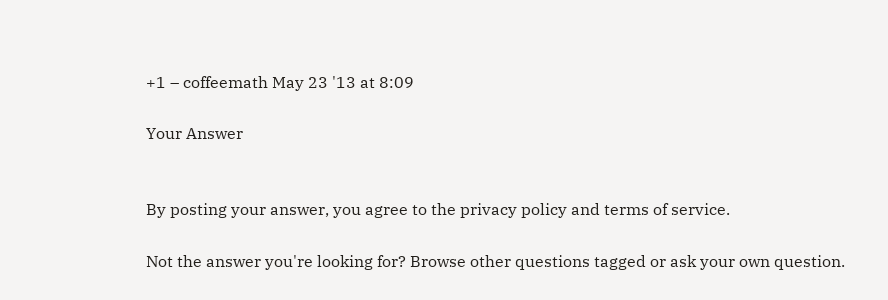+1 – coffeemath May 23 '13 at 8:09

Your Answer


By posting your answer, you agree to the privacy policy and terms of service.

Not the answer you're looking for? Browse other questions tagged or ask your own question.